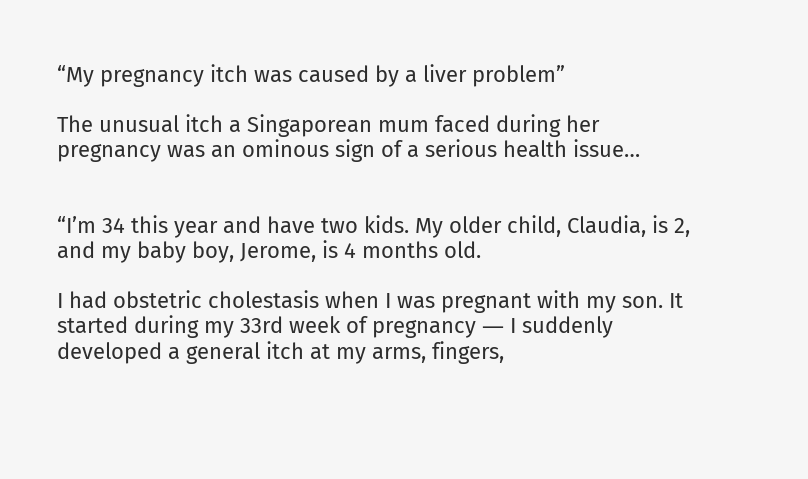“My pregnancy itch was caused by a liver problem”

The unusual itch a Singaporean mum faced during her pregnancy was an ominous sign of a serious health issue…


“I’m 34 this year and have two kids. My older child, Claudia, is 2, and my baby boy, Jerome, is 4 months old.

I had obstetric cholestasis when I was pregnant with my son. It started during my 33rd week of pregnancy ― I suddenly developed a general itch at my arms, fingers,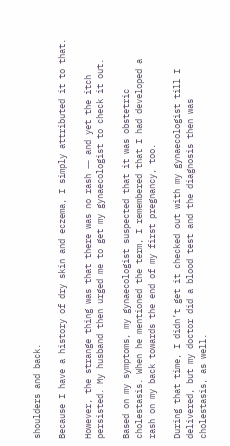shoulders and back.

Because I have a history of dry skin and eczema, I simply attributed it to that.

However, the strange thing was that there was no rash ― and yet the itch persisted. My husband then urged me to get my gynaecologist to check it out.

Based on my symptoms, my gynaecologist suspected that it was obstetric cholestasis. When he mentioned the term, I remembered that I had developed a rash on my back towards the end of my first pregnancy, too.

During that time, I didn’t get it checked out with my gynaecologist till I delivered, but my doctor did a blood test and the diagnosis then was cholestasis, as well.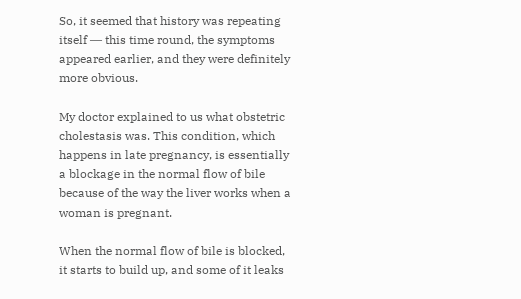So, it seemed that history was repeating itself ― this time round, the symptoms appeared earlier, and they were definitely more obvious.

My doctor explained to us what obstetric cholestasis was. This condition, which happens in late pregnancy, is essentially a blockage in the normal flow of bile because of the way the liver works when a woman is pregnant.

When the normal flow of bile is blocked, it starts to build up, and some of it leaks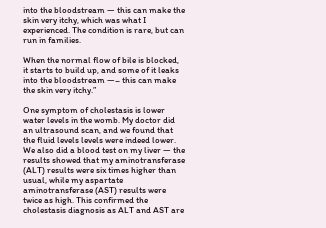into the bloodstream ― this can make the skin very itchy, which was what I experienced. The condition is rare, but can run in families.

When the normal flow of bile is blocked, it starts to build up, and some of it leaks into the bloodstream ―– this can make the skin very itchy.”

One symptom of cholestasis is lower water levels in the womb. My doctor did an ultrasound scan, and we found that the fluid levels levels were indeed lower. We also did a blood test on my liver ― the results showed that my aminotransferase (ALT) results were six times higher than usual, while my aspartate aminotransferase (AST) results were twice as high. This confirmed the cholestasis diagnosis as ALT and AST are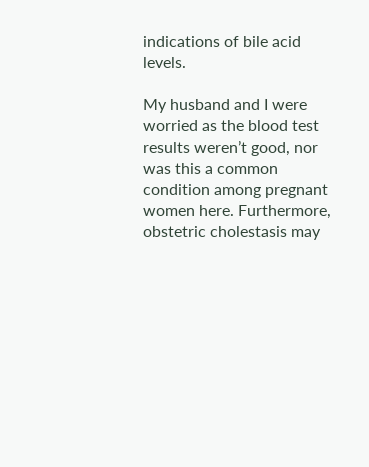indications of bile acid levels.

My husband and I were worried as the blood test results weren’t good, nor was this a common condition among pregnant women here. Furthermore, obstetric cholestasis may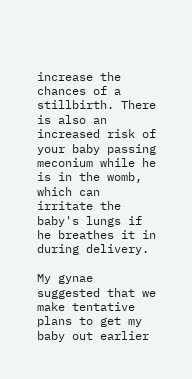increase the chances of a stillbirth. There is also an increased risk of your baby passing meconium while he is in the womb, which can irritate the baby's lungs if he breathes it in during delivery.

My gynae suggested that we make tentative plans to get my baby out earlier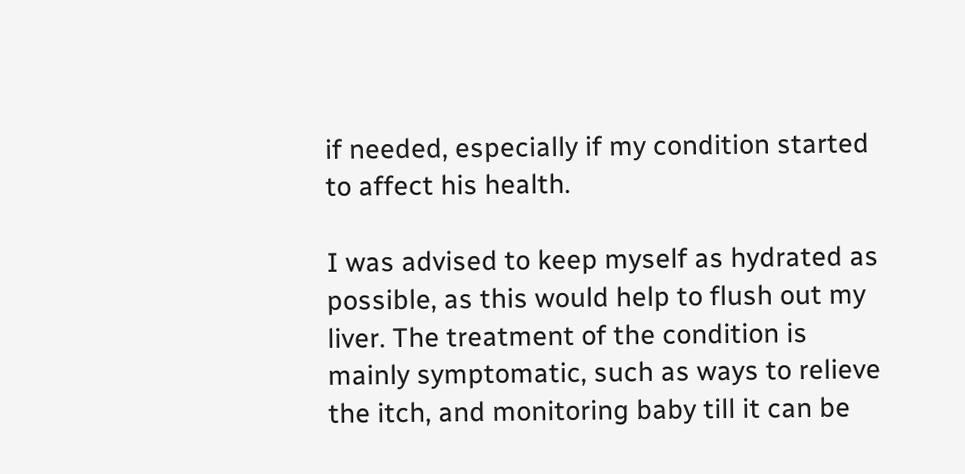if needed, especially if my condition started to affect his health.

I was advised to keep myself as hydrated as possible, as this would help to flush out my liver. The treatment of the condition is mainly symptomatic, such as ways to relieve the itch, and monitoring baby till it can be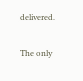delivered.

The only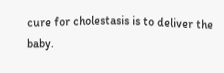cure for cholestasis is to deliver the baby.